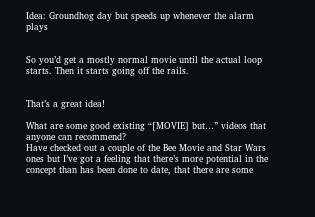Idea: Groundhog day but speeds up whenever the alarm plays


So you’d get a mostly normal movie until the actual loop starts. Then it starts going off the rails.


That’s a great idea!

What are some good existing “[MOVIE] but…” videos that anyone can recommend?
Have checked out a couple of the Bee Movie and Star Wars ones but I’ve got a feeling that there’s more potential in the concept than has been done to date, that there are some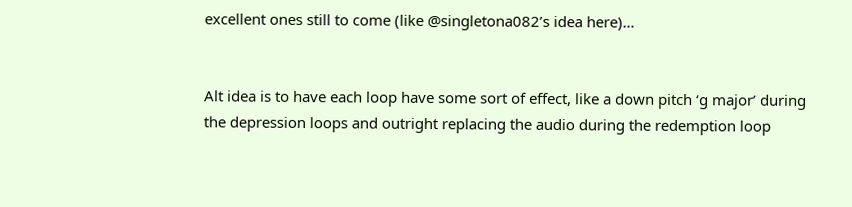excellent ones still to come (like @singletona082’s idea here)…


Alt idea is to have each loop have some sort of effect, like a down pitch ‘g major’ during the depression loops and outright replacing the audio during the redemption loop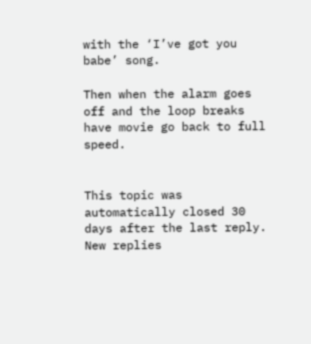with the ‘I’ve got you babe’ song.

Then when the alarm goes off and the loop breaks have movie go back to full speed.


This topic was automatically closed 30 days after the last reply. New replies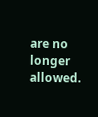are no longer allowed.